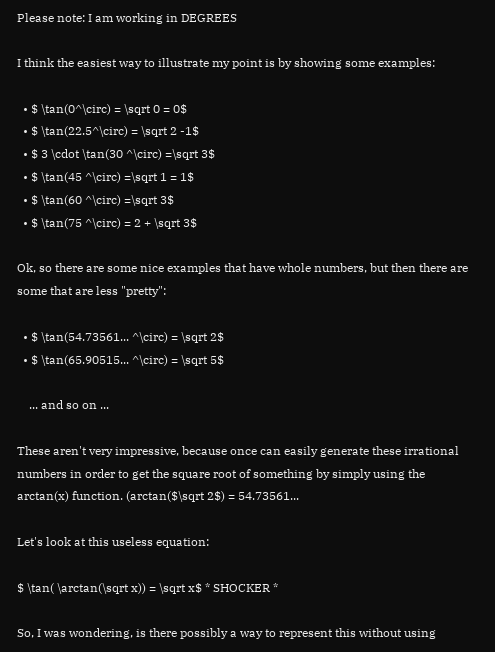Please note: I am working in DEGREES

I think the easiest way to illustrate my point is by showing some examples:

  • $ \tan(0^\circ) = \sqrt 0 = 0$
  • $ \tan(22.5^\circ) = \sqrt 2 -1$
  • $ 3 \cdot \tan(30 ^\circ) =\sqrt 3$
  • $ \tan(45 ^\circ) =\sqrt 1 = 1$
  • $ \tan(60 ^\circ) =\sqrt 3$
  • $ \tan(75 ^\circ) = 2 + \sqrt 3$

Ok, so there are some nice examples that have whole numbers, but then there are some that are less "pretty":

  • $ \tan(54.73561... ^\circ) = \sqrt 2$
  • $ \tan(65.90515... ^\circ) = \sqrt 5$

    ... and so on ...

These aren't very impressive, because once can easily generate these irrational numbers in order to get the square root of something by simply using the arctan(x) function. (arctan($\sqrt 2$) = 54.73561...

Let's look at this useless equation:

$ \tan( \arctan(\sqrt x)) = \sqrt x$ * SHOCKER *

So, I was wondering, is there possibly a way to represent this without using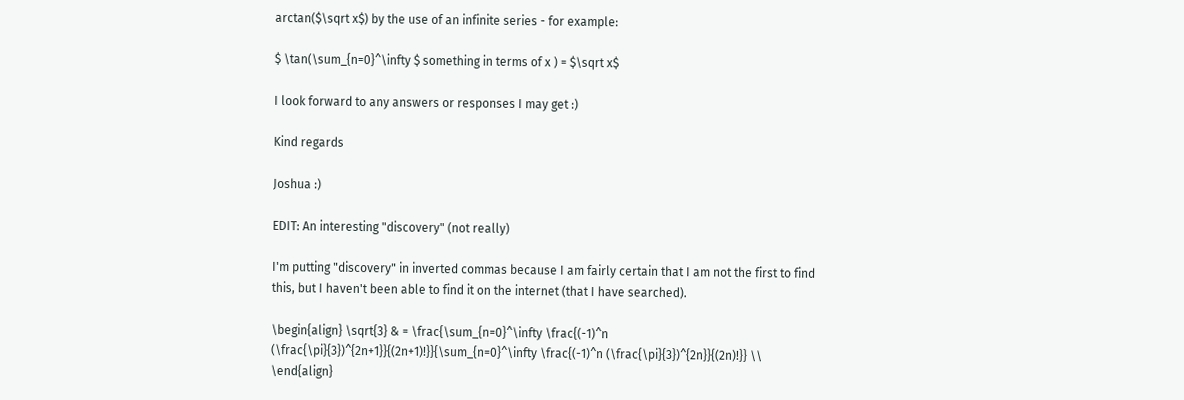arctan($\sqrt x$) by the use of an infinite series - for example:

$ \tan(\sum_{n=0}^\infty $ something in terms of x ) = $\sqrt x$

I look forward to any answers or responses I may get :)

Kind regards

Joshua :)

EDIT: An interesting "discovery" (not really)

I'm putting "discovery" in inverted commas because I am fairly certain that I am not the first to find this, but I haven't been able to find it on the internet (that I have searched).

\begin{align} \sqrt{3} & = \frac{\sum_{n=0}^\infty \frac{(-1)^n (\frac{\pi}{3})^{2n+1}}{(2n+1)!}}{\sum_{n=0}^\infty \frac{(-1)^n (\frac{\pi}{3})^{2n}}{(2n)!}} \\ \end{align}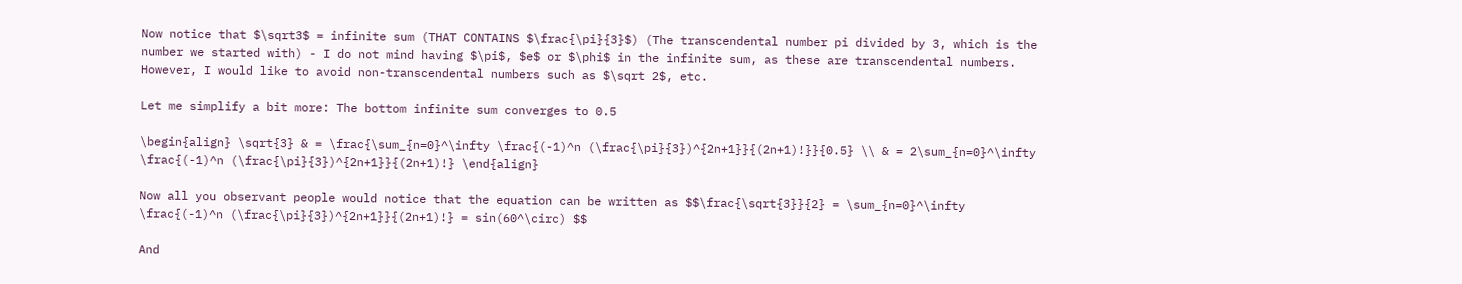Now notice that $\sqrt3$ = infinite sum (THAT CONTAINS $\frac{\pi}{3}$) (The transcendental number pi divided by 3, which is the number we started with) - I do not mind having $\pi$, $e$ or $\phi$ in the infinite sum, as these are transcendental numbers. However, I would like to avoid non-transcendental numbers such as $\sqrt 2$, etc.

Let me simplify a bit more: The bottom infinite sum converges to 0.5

\begin{align} \sqrt{3} & = \frac{\sum_{n=0}^\infty \frac{(-1)^n (\frac{\pi}{3})^{2n+1}}{(2n+1)!}}{0.5} \\ & = 2\sum_{n=0}^\infty \frac{(-1)^n (\frac{\pi}{3})^{2n+1}}{(2n+1)!} \end{align}

Now all you observant people would notice that the equation can be written as $$\frac{\sqrt{3}}{2} = \sum_{n=0}^\infty \frac{(-1)^n (\frac{\pi}{3})^{2n+1}}{(2n+1)!} = sin(60^\circ) $$

And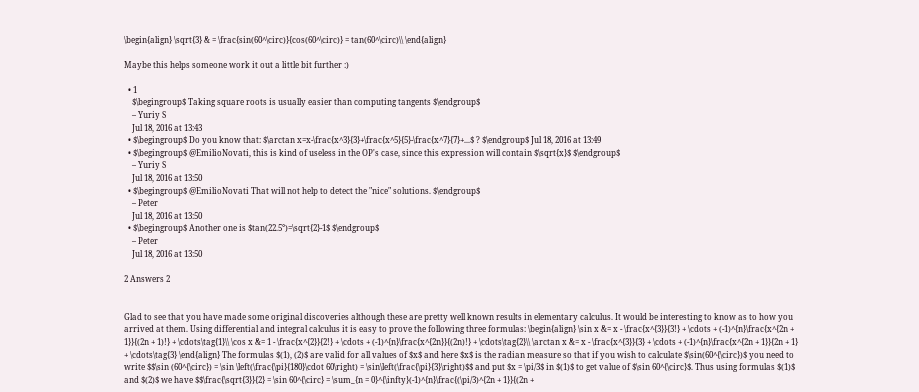\begin{align} \sqrt{3} & = \frac{sin(60^\circ)}{cos(60^\circ)} = tan(60^\circ)\\ \end{align}

Maybe this helps someone work it out a little bit further :)

  • 1
    $\begingroup$ Taking square roots is usually easier than computing tangents $\endgroup$
    – Yuriy S
    Jul 18, 2016 at 13:43
  • $\begingroup$ Do you know that: $\arctan x=x-\frac{x^3}{3}+\frac{x^5}{5}-\frac{x^7}{7}+...$ ? $\endgroup$ Jul 18, 2016 at 13:49
  • $\begingroup$ @EmilioNovati, this is kind of useless in the OP's case, since this expression will contain $\sqrt{x}$ $\endgroup$
    – Yuriy S
    Jul 18, 2016 at 13:50
  • $\begingroup$ @EmilioNovati That will not help to detect the "nice" solutions. $\endgroup$
    – Peter
    Jul 18, 2016 at 13:50
  • $\begingroup$ Another one is $tan(22.5°)=\sqrt{2}-1$ $\endgroup$
    – Peter
    Jul 18, 2016 at 13:50

2 Answers 2


Glad to see that you have made some original discoveries although these are pretty well known results in elementary calculus. It would be interesting to know as to how you arrived at them. Using differential and integral calculus it is easy to prove the following three formulas: \begin{align} \sin x &= x - \frac{x^{3}}{3!} + \cdots + (-1)^{n}\frac{x^{2n + 1}}{(2n + 1)!} + \cdots\tag{1}\\ \cos x &= 1 - \frac{x^{2}}{2!} + \cdots + (-1)^{n}\frac{x^{2n}}{(2n)!} + \cdots\tag{2}\\ \arctan x &= x - \frac{x^{3}}{3} + \cdots + (-1)^{n}\frac{x^{2n + 1}}{2n + 1} + \cdots\tag{3} \end{align} The formulas $(1), (2)$ are valid for all values of $x$ and here $x$ is the radian measure so that if you wish to calculate $\sin(60^{\circ})$ you need to write $$\sin (60^{\circ}) = \sin \left(\frac{\pi}{180}\cdot 60\right) = \sin\left(\frac{\pi}{3}\right)$$ and put $x = \pi/3$ in $(1)$ to get value of $\sin 60^{\circ}$. Thus using formulas $(1)$ and $(2)$ we have $$\frac{\sqrt{3}}{2} = \sin 60^{\circ} = \sum_{n = 0}^{\infty}(-1)^{n}\frac{(\pi/3)^{2n + 1}}{(2n +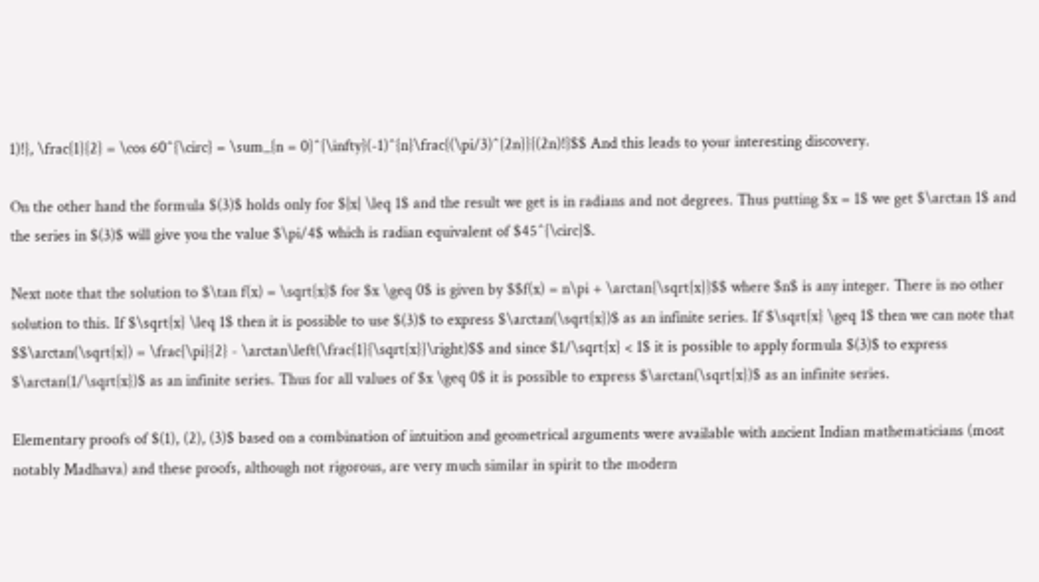1)!}, \frac{1}{2} = \cos 60^{\circ} = \sum_{n = 0}^{\infty}(-1)^{n}\frac{(\pi/3)^{2n}}{(2n)!}$$ And this leads to your interesting discovery.

On the other hand the formula $(3)$ holds only for $|x| \leq 1$ and the result we get is in radians and not degrees. Thus putting $x = 1$ we get $\arctan 1$ and the series in $(3)$ will give you the value $\pi/4$ which is radian equivalent of $45^{\circ}$.

Next note that the solution to $\tan f(x) = \sqrt{x}$ for $x \geq 0$ is given by $$f(x) = n\pi + \arctan{\sqrt{x}}$$ where $n$ is any integer. There is no other solution to this. If $\sqrt{x} \leq 1$ then it is possible to use $(3)$ to express $\arctan(\sqrt{x})$ as an infinite series. If $\sqrt{x} \geq 1$ then we can note that $$\arctan(\sqrt{x}) = \frac{\pi}{2} - \arctan\left(\frac{1}{\sqrt{x}}\right)$$ and since $1/\sqrt{x} < 1$ it is possible to apply formula $(3)$ to express $\arctan(1/\sqrt{x})$ as an infinite series. Thus for all values of $x \geq 0$ it is possible to express $\arctan(\sqrt{x})$ as an infinite series.

Elementary proofs of $(1), (2), (3)$ based on a combination of intuition and geometrical arguments were available with ancient Indian mathematicians (most notably Madhava) and these proofs, although not rigorous, are very much similar in spirit to the modern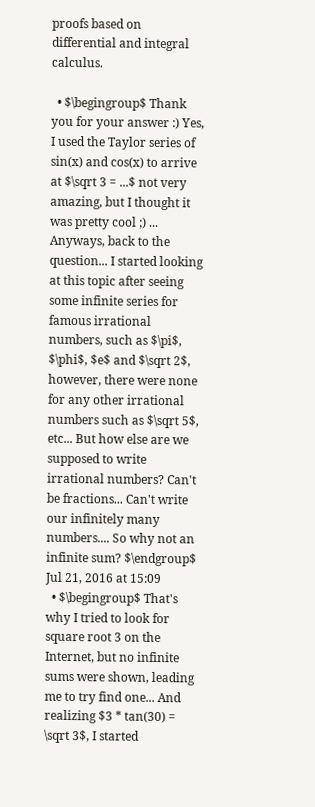proofs based on differential and integral calculus.

  • $\begingroup$ Thank you for your answer :) Yes, I used the Taylor series of sin(x) and cos(x) to arrive at $\sqrt 3 = ...$ not very amazing, but I thought it was pretty cool ;) ... Anyways, back to the question... I started looking at this topic after seeing some infinite series for famous irrational numbers, such as $\pi$, $\phi$, $e$ and $\sqrt 2$, however, there were none for any other irrational numbers such as $\sqrt 5$, etc... But how else are we supposed to write irrational numbers? Can't be fractions... Can't write our infinitely many numbers.... So why not an infinite sum? $\endgroup$ Jul 21, 2016 at 15:09
  • $\begingroup$ That's why I tried to look for square root 3 on the Internet, but no infinite sums were shown, leading me to try find one... And realizing $3 * tan(30) = \sqrt 3$, I started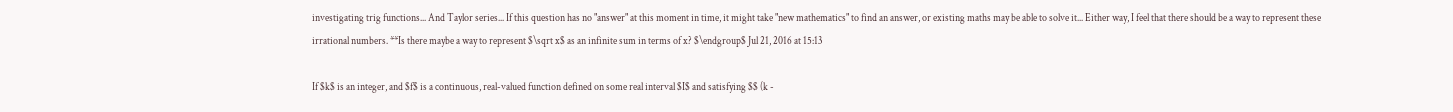investigating trig functions... And Taylor series... If this question has no "answer" at this moment in time, it might take "new mathematics" to find an answer, or existing maths may be able to solve it... Either way, I feel that there should be a way to represent these irrational numbers. **Is there maybe a way to represent $\sqrt x$ as an infinite sum in terms of x? $\endgroup$ Jul 21, 2016 at 15:13

If $k$ is an integer, and $f$ is a continuous, real-valued function defined on some real interval $I$ and satisfying $$ (k -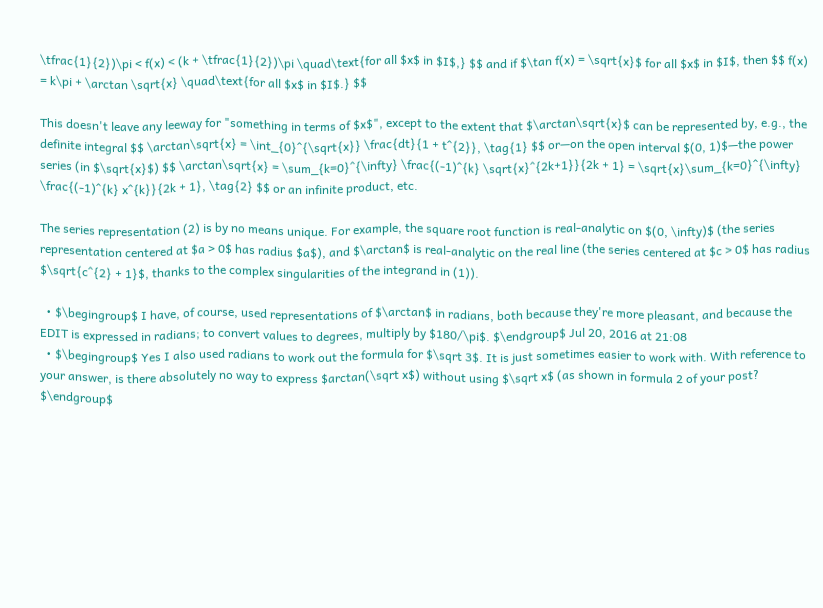\tfrac{1}{2})\pi < f(x) < (k + \tfrac{1}{2})\pi \quad\text{for all $x$ in $I$,} $$ and if $\tan f(x) = \sqrt{x}$ for all $x$ in $I$, then $$ f(x) = k\pi + \arctan \sqrt{x} \quad\text{for all $x$ in $I$.} $$

This doesn't leave any leeway for "something in terms of $x$", except to the extent that $\arctan\sqrt{x}$ can be represented by, e.g., the definite integral $$ \arctan\sqrt{x} = \int_{0}^{\sqrt{x}} \frac{dt}{1 + t^{2}}, \tag{1} $$ or—on the open interval $(0, 1)$—the power series (in $\sqrt{x}$) $$ \arctan\sqrt{x} = \sum_{k=0}^{\infty} \frac{(-1)^{k} \sqrt{x}^{2k+1}}{2k + 1} = \sqrt{x}\sum_{k=0}^{\infty} \frac{(-1)^{k} x^{k}}{2k + 1}, \tag{2} $$ or an infinite product, etc.

The series representation (2) is by no means unique. For example, the square root function is real-analytic on $(0, \infty)$ (the series representation centered at $a > 0$ has radius $a$), and $\arctan$ is real-analytic on the real line (the series centered at $c > 0$ has radius $\sqrt{c^{2} + 1}$, thanks to the complex singularities of the integrand in (1)).

  • $\begingroup$ I have, of course, used representations of $\arctan$ in radians, both because they're more pleasant, and because the EDIT is expressed in radians; to convert values to degrees, multiply by $180/\pi$. $\endgroup$ Jul 20, 2016 at 21:08
  • $\begingroup$ Yes I also used radians to work out the formula for $\sqrt 3$. It is just sometimes easier to work with. With reference to your answer, is there absolutely no way to express $arctan(\sqrt x$) without using $\sqrt x$ (as shown in formula 2 of your post? $\endgroup$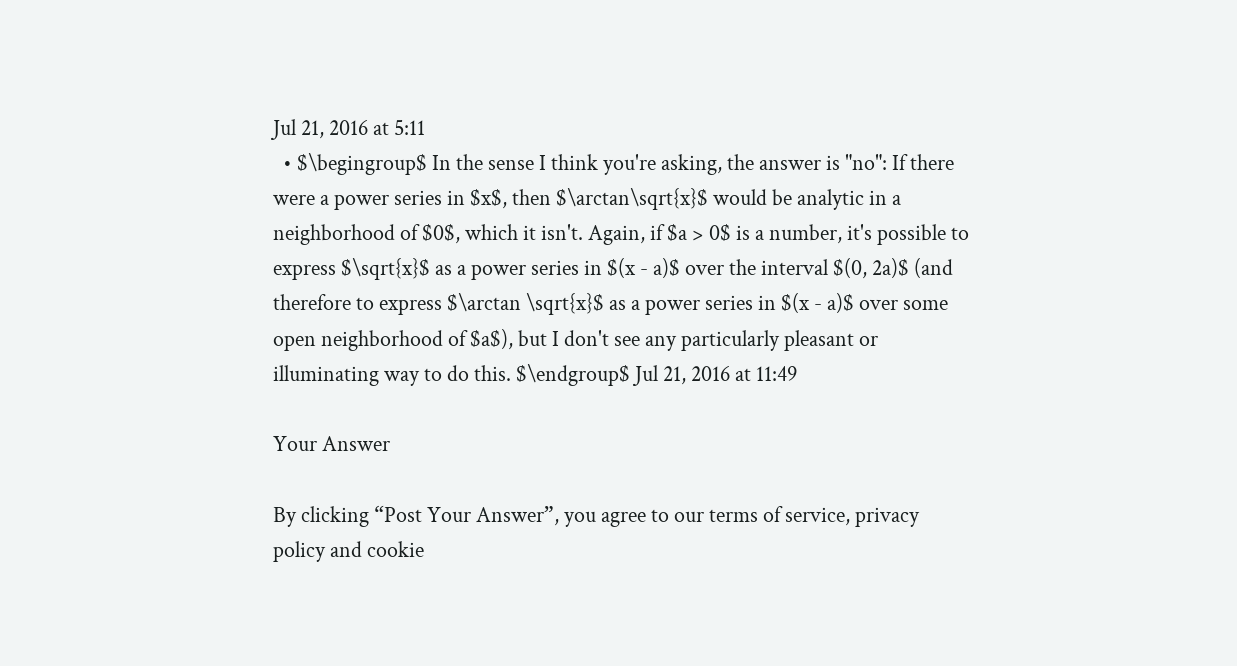Jul 21, 2016 at 5:11
  • $\begingroup$ In the sense I think you're asking, the answer is "no": If there were a power series in $x$, then $\arctan\sqrt{x}$ would be analytic in a neighborhood of $0$, which it isn't. Again, if $a > 0$ is a number, it's possible to express $\sqrt{x}$ as a power series in $(x - a)$ over the interval $(0, 2a)$ (and therefore to express $\arctan \sqrt{x}$ as a power series in $(x - a)$ over some open neighborhood of $a$), but I don't see any particularly pleasant or illuminating way to do this. $\endgroup$ Jul 21, 2016 at 11:49

Your Answer

By clicking “Post Your Answer”, you agree to our terms of service, privacy policy and cookie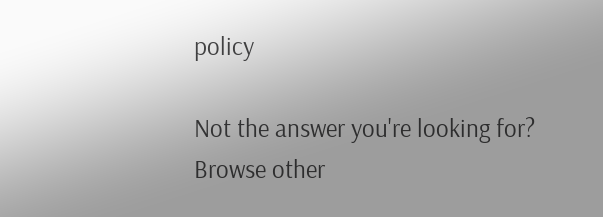policy

Not the answer you're looking for? Browse other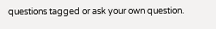questions tagged or ask your own question.